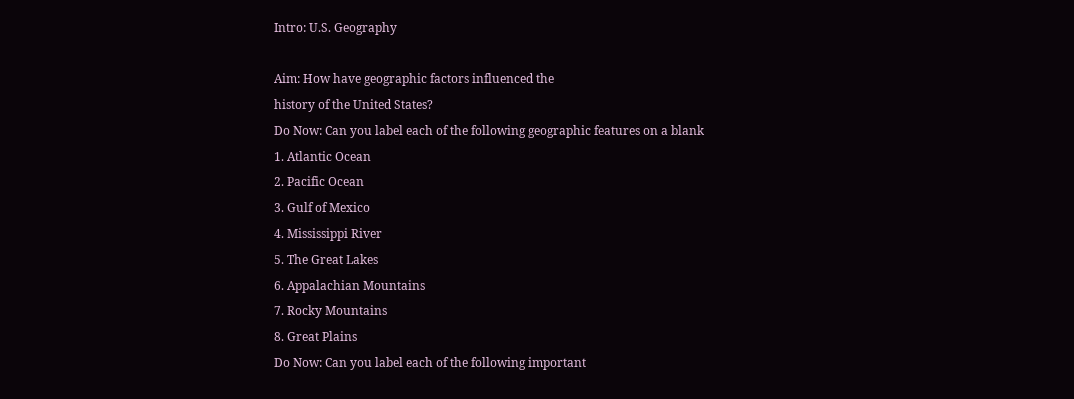Intro: U.S. Geography

Aim: How have geographic factors influenced the
history of the United States?
Do Now: Can you label each of the following geographic features on a blank
1. Atlantic Ocean
2. Pacific Ocean
3. Gulf of Mexico
4. Mississippi River
5. The Great Lakes
6. Appalachian Mountains
7. Rocky Mountains
8. Great Plains
Do Now: Can you label each of the following important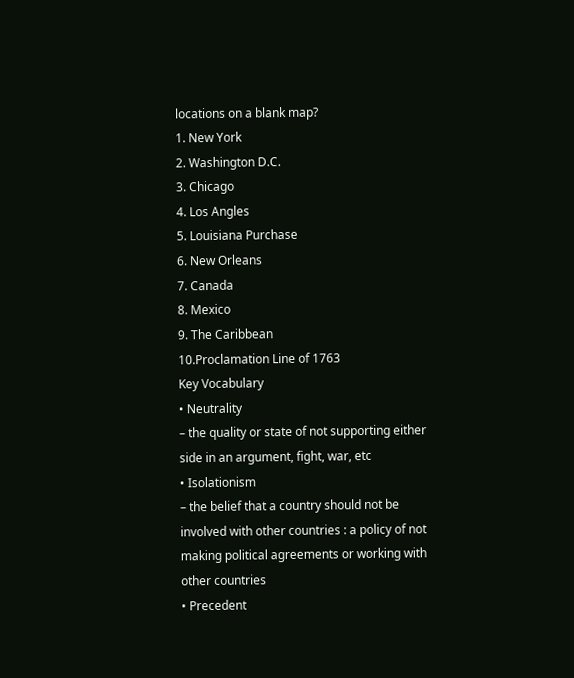locations on a blank map?
1. New York
2. Washington D.C.
3. Chicago
4. Los Angles
5. Louisiana Purchase
6. New Orleans
7. Canada
8. Mexico
9. The Caribbean
10.Proclamation Line of 1763
Key Vocabulary
• Neutrality
– the quality or state of not supporting either side in an argument, fight, war, etc
• Isolationism
– the belief that a country should not be involved with other countries : a policy of not
making political agreements or working with other countries
• Precedent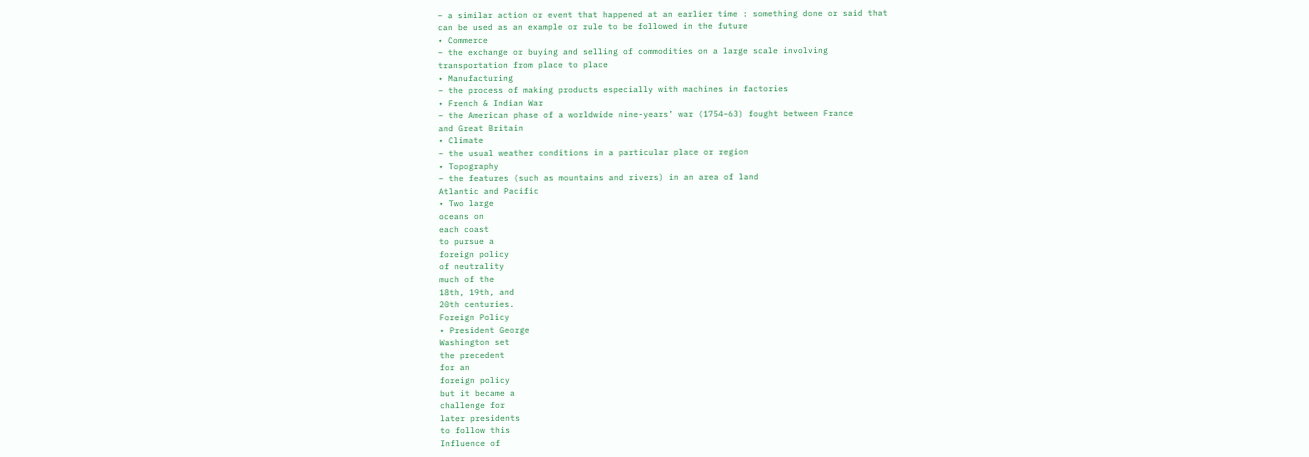– a similar action or event that happened at an earlier time : something done or said that
can be used as an example or rule to be followed in the future
• Commerce
– the exchange or buying and selling of commodities on a large scale involving
transportation from place to place
• Manufacturing
– the process of making products especially with machines in factories
• French & Indian War
– the American phase of a worldwide nine-years’ war (1754–63) fought between France
and Great Britain
• Climate
– the usual weather conditions in a particular place or region
• Topography
– the features (such as mountains and rivers) in an area of land
Atlantic and Pacific
• Two large
oceans on
each coast
to pursue a
foreign policy
of neutrality
much of the
18th, 19th, and
20th centuries.
Foreign Policy
• President George
Washington set
the precedent
for an
foreign policy
but it became a
challenge for
later presidents
to follow this
Influence of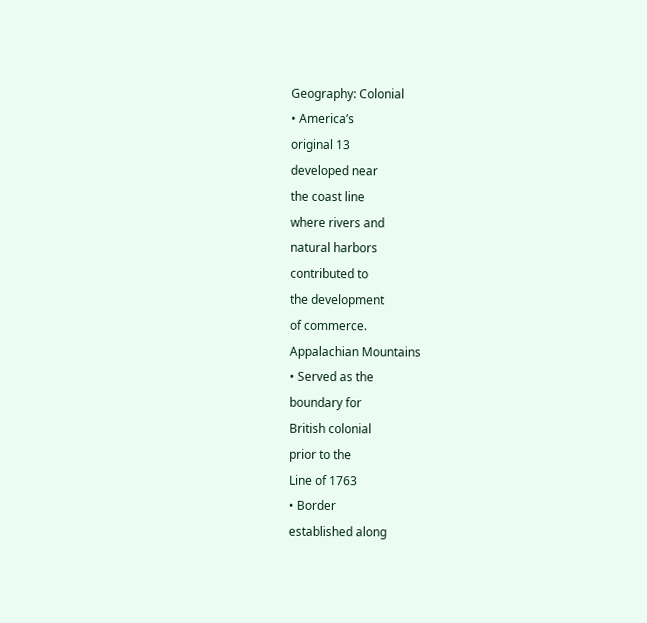Geography: Colonial
• America’s
original 13
developed near
the coast line
where rivers and
natural harbors
contributed to
the development
of commerce.
Appalachian Mountains
• Served as the
boundary for
British colonial
prior to the
Line of 1763
• Border
established along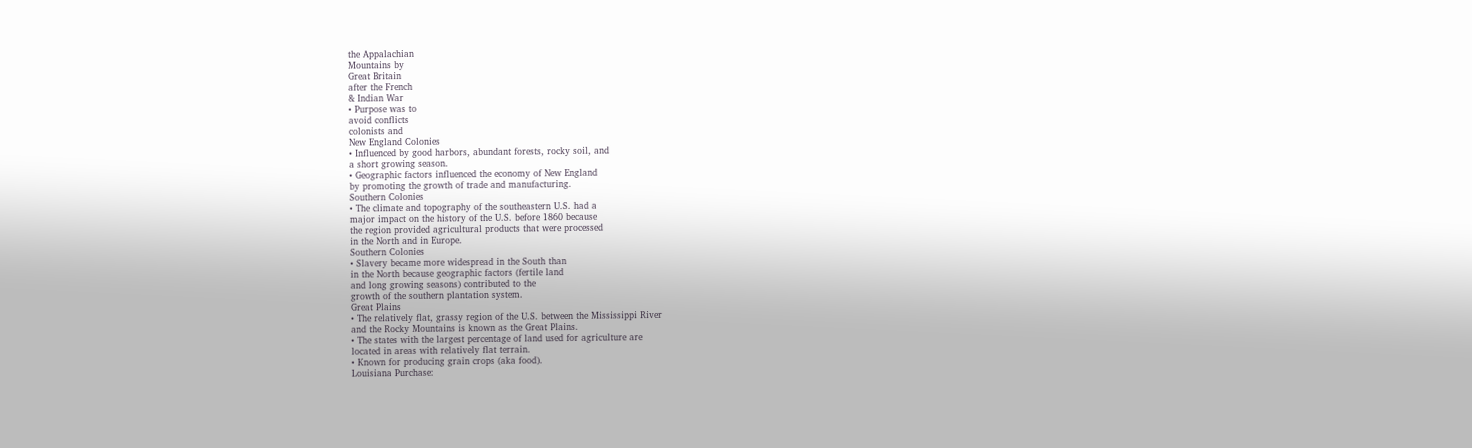the Appalachian
Mountains by
Great Britain
after the French
& Indian War
• Purpose was to
avoid conflicts
colonists and
New England Colonies
• Influenced by good harbors, abundant forests, rocky soil, and
a short growing season.
• Geographic factors influenced the economy of New England
by promoting the growth of trade and manufacturing.
Southern Colonies
• The climate and topography of the southeastern U.S. had a
major impact on the history of the U.S. before 1860 because
the region provided agricultural products that were processed
in the North and in Europe.
Southern Colonies
• Slavery became more widespread in the South than
in the North because geographic factors (fertile land
and long growing seasons) contributed to the
growth of the southern plantation system.
Great Plains
• The relatively flat, grassy region of the U.S. between the Mississippi River
and the Rocky Mountains is known as the Great Plains.
• The states with the largest percentage of land used for agriculture are
located in areas with relatively flat terrain.
• Known for producing grain crops (aka food).
Louisiana Purchase: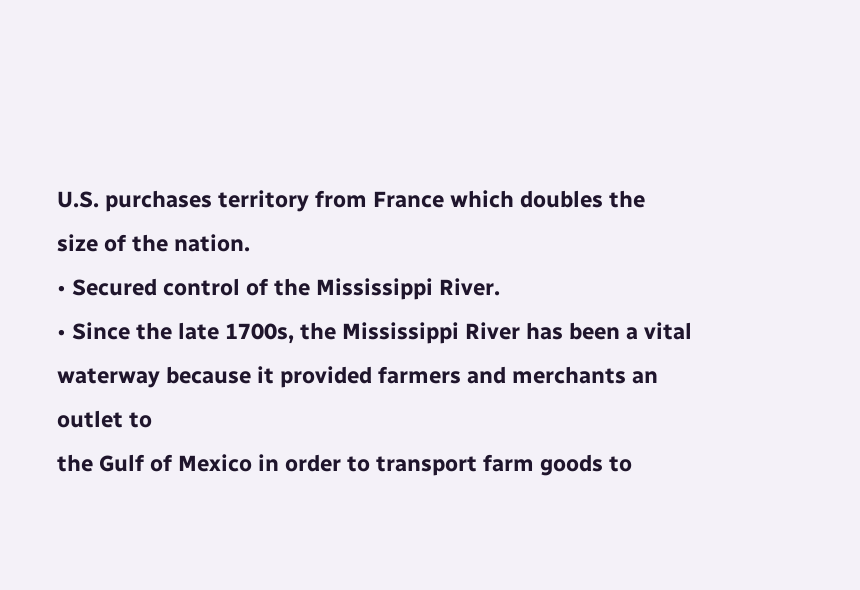U.S. purchases territory from France which doubles the
size of the nation.
• Secured control of the Mississippi River.
• Since the late 1700s, the Mississippi River has been a vital
waterway because it provided farmers and merchants an outlet to
the Gulf of Mexico in order to transport farm goods to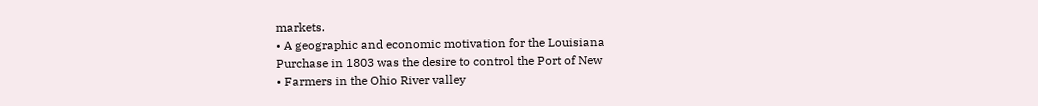markets.
• A geographic and economic motivation for the Louisiana
Purchase in 1803 was the desire to control the Port of New
• Farmers in the Ohio River valley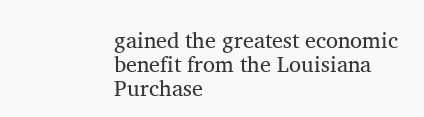gained the greatest economic
benefit from the Louisiana Purchase